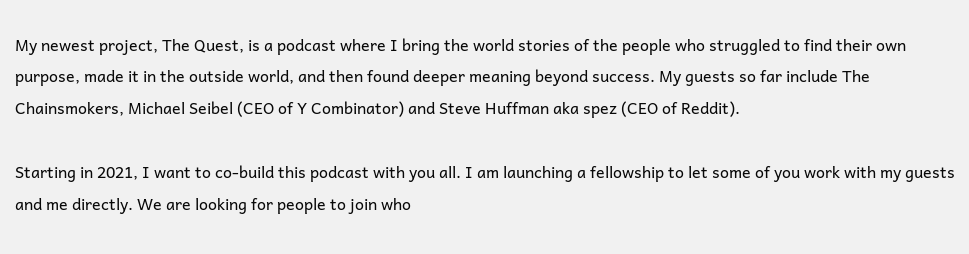My newest project, The Quest, is a podcast where I bring the world stories of the people who struggled to find their own purpose, made it in the outside world, and then found deeper meaning beyond success. My guests so far include The Chainsmokers, Michael Seibel (CEO of Y Combinator) and Steve Huffman aka spez (CEO of Reddit).

Starting in 2021, I want to co-build this podcast with you all. I am launching a fellowship to let some of you work with my guests and me directly. We are looking for people to join who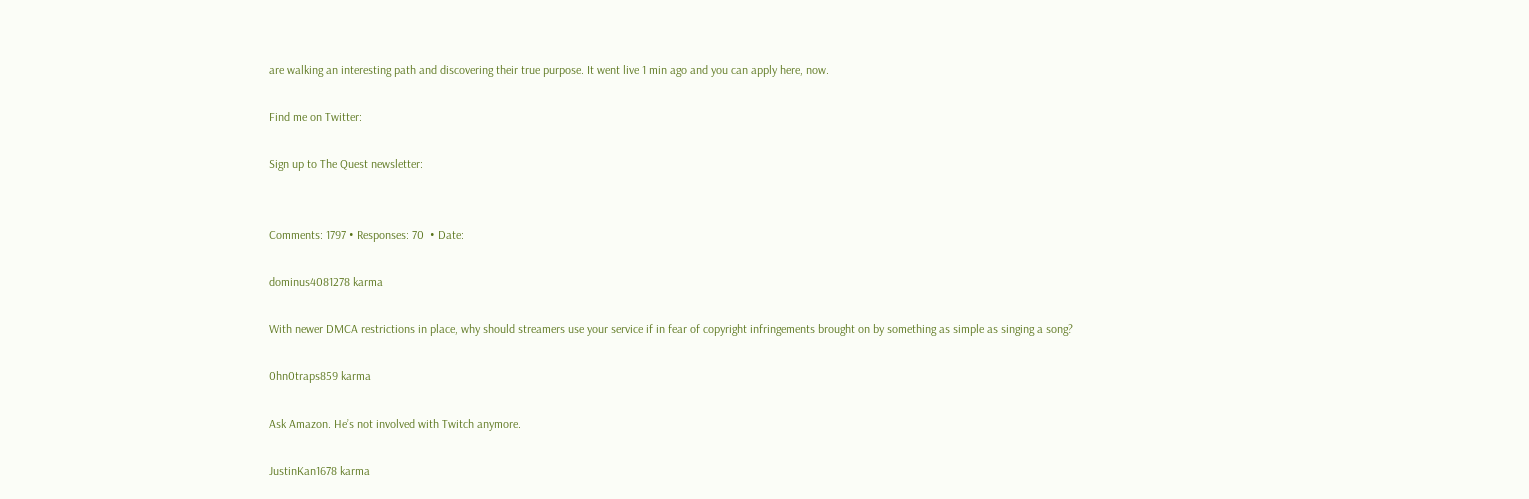are walking an interesting path and discovering their true purpose. It went live 1 min ago and you can apply here, now.

Find me on Twitter:

Sign up to The Quest newsletter:


Comments: 1797 • Responses: 70  • Date:

dominus4081278 karma

With newer DMCA restrictions in place, why should streamers use your service if in fear of copyright infringements brought on by something as simple as singing a song?

0hn0traps859 karma

Ask Amazon. He’s not involved with Twitch anymore.

JustinKan1678 karma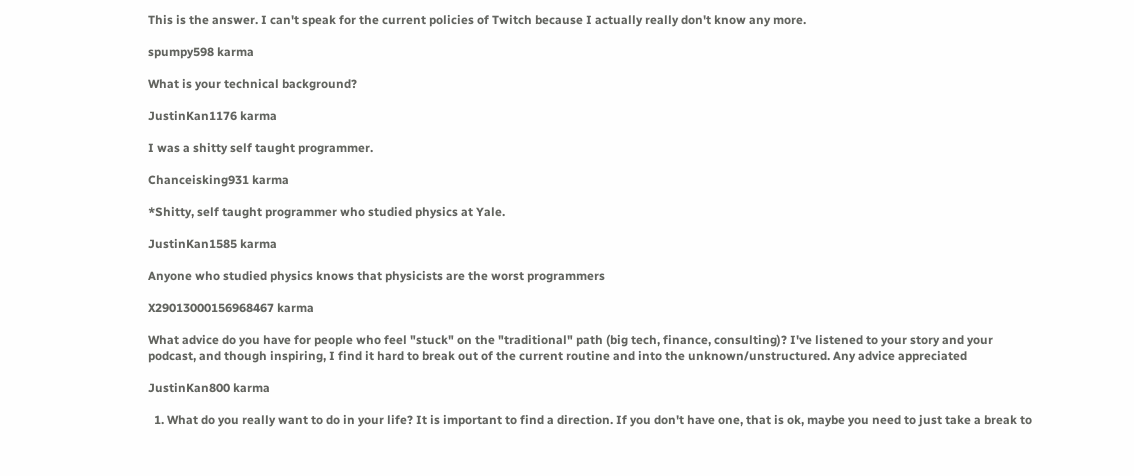This is the answer. I can't speak for the current policies of Twitch because I actually really don't know any more.

spumpy598 karma

What is your technical background?

JustinKan1176 karma

I was a shitty self taught programmer.

Chanceisking931 karma

*Shitty, self taught programmer who studied physics at Yale.

JustinKan1585 karma

Anyone who studied physics knows that physicists are the worst programmers

X29013000156968467 karma

What advice do you have for people who feel "stuck" on the "traditional" path (big tech, finance, consulting)? I've listened to your story and your podcast, and though inspiring, I find it hard to break out of the current routine and into the unknown/unstructured. Any advice appreciated

JustinKan800 karma

  1. What do you really want to do in your life? It is important to find a direction. If you don't have one, that is ok, maybe you need to just take a break to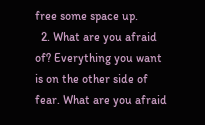free some space up.
  2. What are you afraid of? Everything you want is on the other side of fear. What are you afraid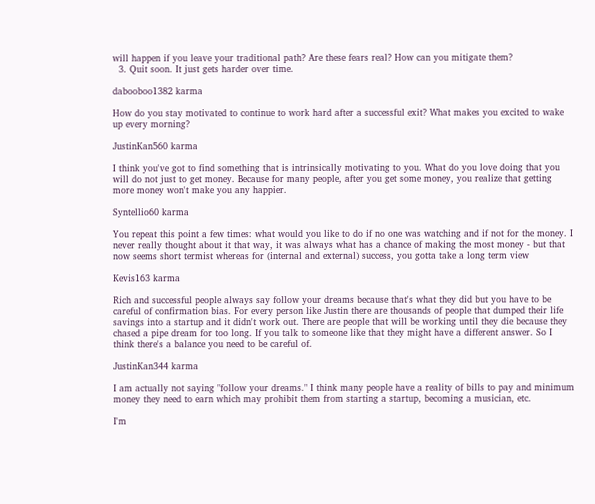will happen if you leave your traditional path? Are these fears real? How can you mitigate them?
  3. Quit soon. It just gets harder over time.

dabooboo1382 karma

How do you stay motivated to continue to work hard after a successful exit? What makes you excited to wake up every morning?

JustinKan560 karma

I think you've got to find something that is intrinsically motivating to you. What do you love doing that you will do not just to get money. Because for many people, after you get some money, you realize that getting more money won't make you any happier.

Syntellio60 karma

You repeat this point a few times: what would you like to do if no one was watching and if not for the money. I never really thought about it that way, it was always what has a chance of making the most money - but that now seems short termist whereas for (internal and external) success, you gotta take a long term view

Kevis163 karma

Rich and successful people always say follow your dreams because that's what they did but you have to be careful of confirmation bias. For every person like Justin there are thousands of people that dumped their life savings into a startup and it didn't work out. There are people that will be working until they die because they chased a pipe dream for too long. If you talk to someone like that they might have a different answer. So I think there's a balance you need to be careful of.

JustinKan344 karma

I am actually not saying "follow your dreams." I think many people have a reality of bills to pay and minimum money they need to earn which may prohibit them from starting a startup, becoming a musician, etc.

I'm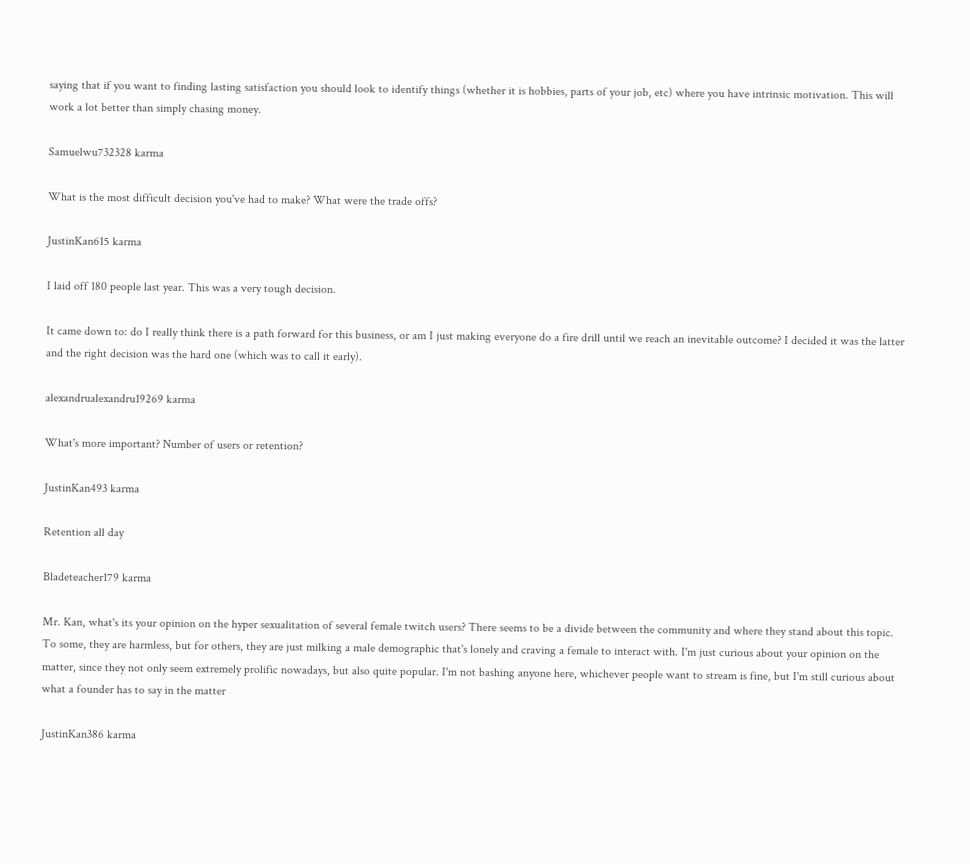saying that if you want to finding lasting satisfaction you should look to identify things (whether it is hobbies, parts of your job, etc) where you have intrinsic motivation. This will work a lot better than simply chasing money.

Samuelwu732328 karma

What is the most difficult decision you've had to make? What were the trade offs?

JustinKan615 karma

I laid off 180 people last year. This was a very tough decision.

It came down to: do I really think there is a path forward for this business, or am I just making everyone do a fire drill until we reach an inevitable outcome? I decided it was the latter and the right decision was the hard one (which was to call it early).

alexandrualexandru19269 karma

What's more important? Number of users or retention?

JustinKan493 karma

Retention all day

Bladeteacher179 karma

Mr. Kan, what's its your opinion on the hyper sexualitation of several female twitch users? There seems to be a divide between the community and where they stand about this topic. To some, they are harmless, but for others, they are just milking a male demographic that's lonely and craving a female to interact with. I'm just curious about your opinion on the matter, since they not only seem extremely prolific nowadays, but also quite popular. I'm not bashing anyone here, whichever people want to stream is fine, but I'm still curious about what a founder has to say in the matter

JustinKan386 karma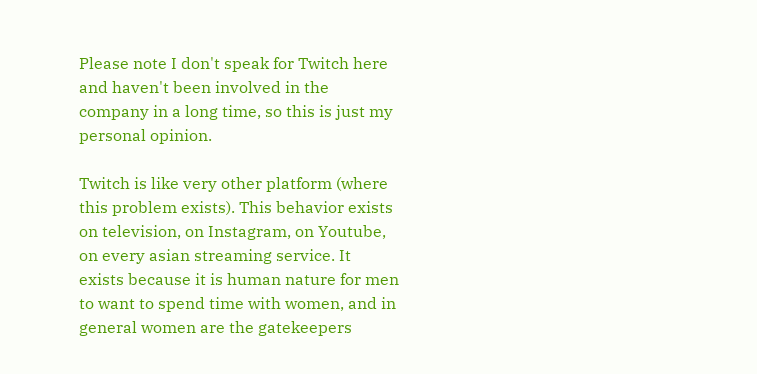Please note I don't speak for Twitch here and haven't been involved in the company in a long time, so this is just my personal opinion.

Twitch is like very other platform (where this problem exists). This behavior exists on television, on Instagram, on Youtube, on every asian streaming service. It exists because it is human nature for men to want to spend time with women, and in general women are the gatekeepers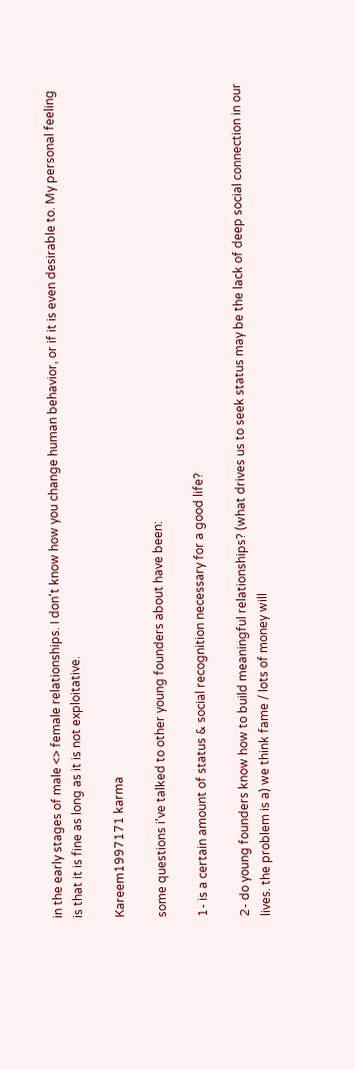in the early stages of male <> female relationships. I don't know how you change human behavior, or if it is even desirable to. My personal feeling is that it is fine as long as it is not exploitative.

Kareem1997171 karma

some questions i've talked to other young founders about have been:

1- is a certain amount of status & social recognition necessary for a good life?

2- do young founders know how to build meaningful relationships? (what drives us to seek status may be the lack of deep social connection in our lives. the problem is a) we think fame / lots of money will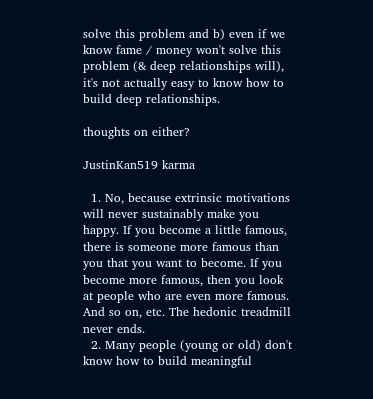solve this problem and b) even if we know fame / money won't solve this problem (& deep relationships will), it's not actually easy to know how to build deep relationships.

thoughts on either?

JustinKan519 karma

  1. No, because extrinsic motivations will never sustainably make you happy. If you become a little famous, there is someone more famous than you that you want to become. If you become more famous, then you look at people who are even more famous. And so on, etc. The hedonic treadmill never ends.
  2. Many people (young or old) don't know how to build meaningful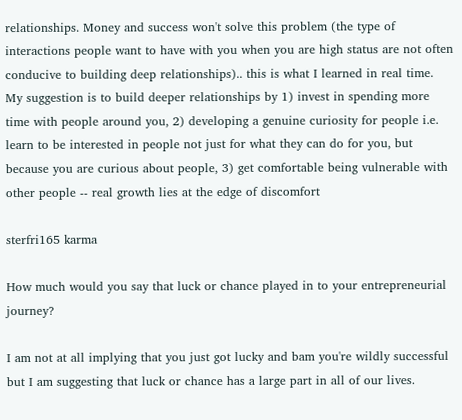relationships. Money and success won't solve this problem (the type of interactions people want to have with you when you are high status are not often conducive to building deep relationships).. this is what I learned in real time. My suggestion is to build deeper relationships by 1) invest in spending more time with people around you, 2) developing a genuine curiosity for people i.e. learn to be interested in people not just for what they can do for you, but because you are curious about people, 3) get comfortable being vulnerable with other people -- real growth lies at the edge of discomfort

sterfri165 karma

How much would you say that luck or chance played in to your entrepreneurial journey?

I am not at all implying that you just got lucky and bam you're wildly successful but I am suggesting that luck or chance has a large part in all of our lives.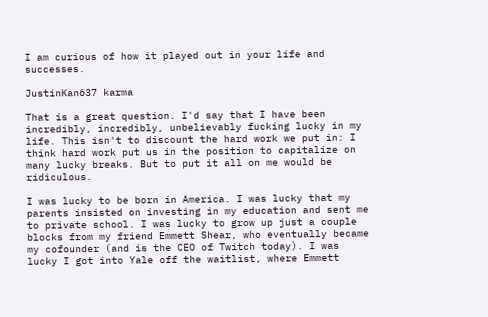I am curious of how it played out in your life and successes.

JustinKan637 karma

That is a great question. I'd say that I have been incredibly, incredibly, unbelievably fucking lucky in my life. This isn't to discount the hard work we put in: I think hard work put us in the position to capitalize on many lucky breaks. But to put it all on me would be ridiculous.

I was lucky to be born in America. I was lucky that my parents insisted on investing in my education and sent me to private school. I was lucky to grow up just a couple blocks from my friend Emmett Shear, who eventually became my cofounder (and is the CEO of Twitch today). I was lucky I got into Yale off the waitlist, where Emmett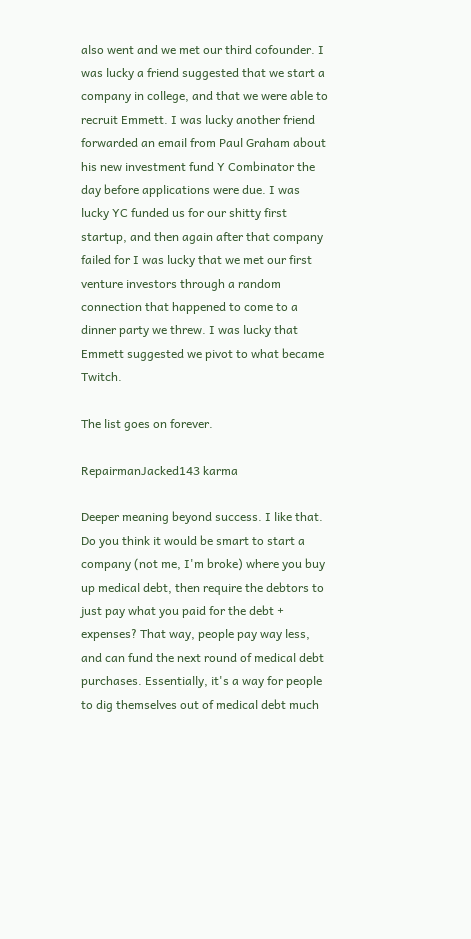also went and we met our third cofounder. I was lucky a friend suggested that we start a company in college, and that we were able to recruit Emmett. I was lucky another friend forwarded an email from Paul Graham about his new investment fund Y Combinator the day before applications were due. I was lucky YC funded us for our shitty first startup, and then again after that company failed for I was lucky that we met our first venture investors through a random connection that happened to come to a dinner party we threw. I was lucky that Emmett suggested we pivot to what became Twitch.

The list goes on forever.

RepairmanJacked143 karma

Deeper meaning beyond success. I like that. Do you think it would be smart to start a company (not me, I'm broke) where you buy up medical debt, then require the debtors to just pay what you paid for the debt + expenses? That way, people pay way less, and can fund the next round of medical debt purchases. Essentially, it's a way for people to dig themselves out of medical debt much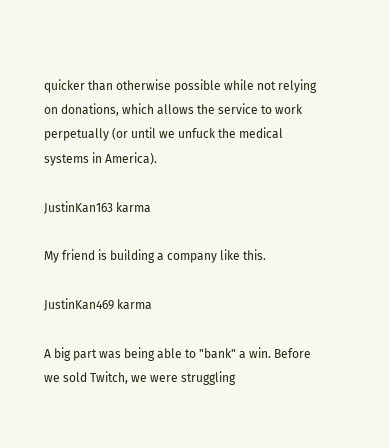quicker than otherwise possible while not relying on donations, which allows the service to work perpetually (or until we unfuck the medical systems in America).

JustinKan163 karma

My friend is building a company like this.

JustinKan469 karma

A big part was being able to "bank" a win. Before we sold Twitch, we were struggling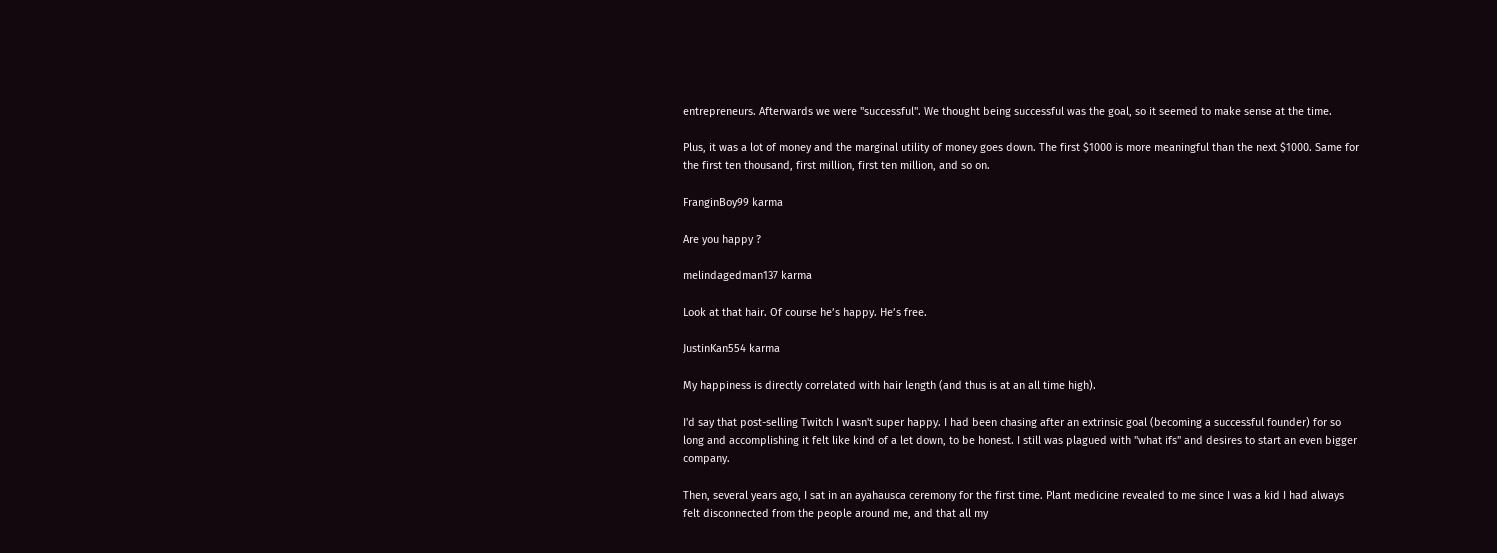entrepreneurs. Afterwards we were "successful". We thought being successful was the goal, so it seemed to make sense at the time.

Plus, it was a lot of money and the marginal utility of money goes down. The first $1000 is more meaningful than the next $1000. Same for the first ten thousand, first million, first ten million, and so on.

FranginBoy99 karma

Are you happy ?

melindagedman137 karma

Look at that hair. Of course he’s happy. He’s free.

JustinKan554 karma

My happiness is directly correlated with hair length (and thus is at an all time high).

I'd say that post-selling Twitch I wasn't super happy. I had been chasing after an extrinsic goal (becoming a successful founder) for so long and accomplishing it felt like kind of a let down, to be honest. I still was plagued with "what ifs" and desires to start an even bigger company.

Then, several years ago, I sat in an ayahausca ceremony for the first time. Plant medicine revealed to me since I was a kid I had always felt disconnected from the people around me, and that all my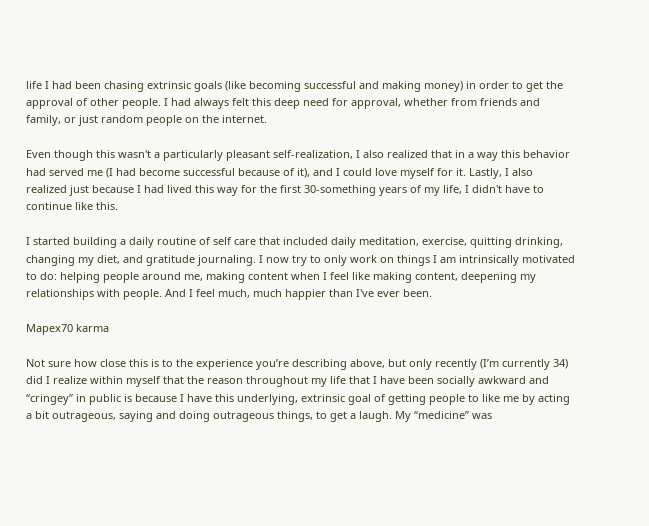life I had been chasing extrinsic goals (like becoming successful and making money) in order to get the approval of other people. I had always felt this deep need for approval, whether from friends and family, or just random people on the internet.

Even though this wasn't a particularly pleasant self-realization, I also realized that in a way this behavior had served me (I had become successful because of it), and I could love myself for it. Lastly, I also realized just because I had lived this way for the first 30-something years of my life, I didn't have to continue like this.

I started building a daily routine of self care that included daily meditation, exercise, quitting drinking, changing my diet, and gratitude journaling. I now try to only work on things I am intrinsically motivated to do: helping people around me, making content when I feel like making content, deepening my relationships with people. And I feel much, much happier than I've ever been.

Mapex70 karma

Not sure how close this is to the experience you’re describing above, but only recently (I’m currently 34) did I realize within myself that the reason throughout my life that I have been socially awkward and “cringey” in public is because I have this underlying, extrinsic goal of getting people to like me by acting a bit outrageous, saying and doing outrageous things, to get a laugh. My “medicine” was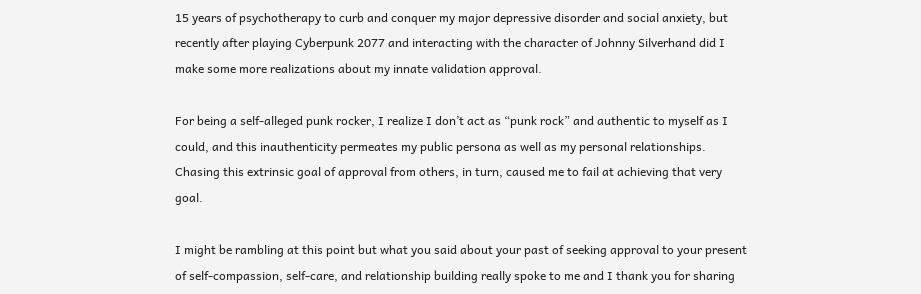15 years of psychotherapy to curb and conquer my major depressive disorder and social anxiety, but recently after playing Cyberpunk 2077 and interacting with the character of Johnny Silverhand did I make some more realizations about my innate validation approval.

For being a self-alleged punk rocker, I realize I don’t act as “punk rock” and authentic to myself as I could, and this inauthenticity permeates my public persona as well as my personal relationships. Chasing this extrinsic goal of approval from others, in turn, caused me to fail at achieving that very goal.

I might be rambling at this point but what you said about your past of seeking approval to your present of self-compassion, self-care, and relationship building really spoke to me and I thank you for sharing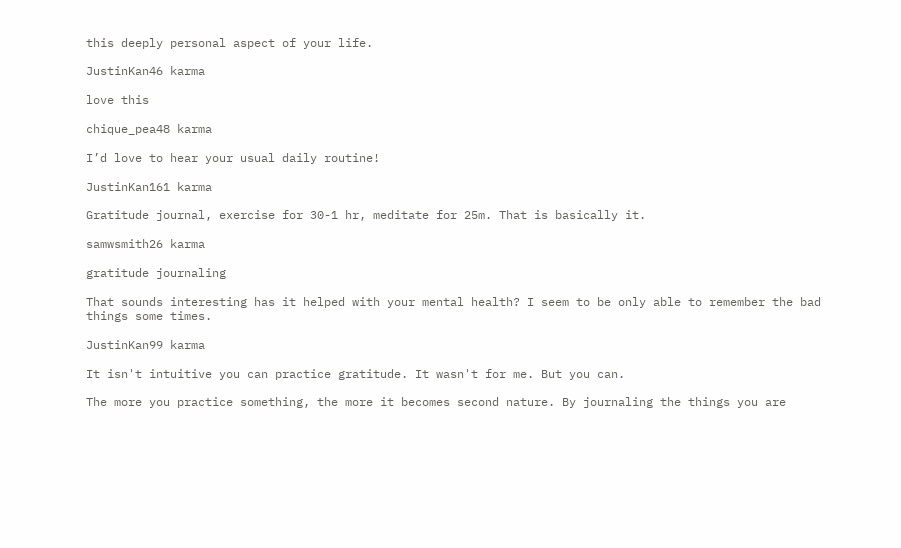this deeply personal aspect of your life.

JustinKan46 karma

love this

chique_pea48 karma

I’d love to hear your usual daily routine!

JustinKan161 karma

Gratitude journal, exercise for 30-1 hr, meditate for 25m. That is basically it.

samwsmith26 karma

gratitude journaling

That sounds interesting has it helped with your mental health? I seem to be only able to remember the bad things some times.

JustinKan99 karma

It isn't intuitive you can practice gratitude. It wasn't for me. But you can.

The more you practice something, the more it becomes second nature. By journaling the things you are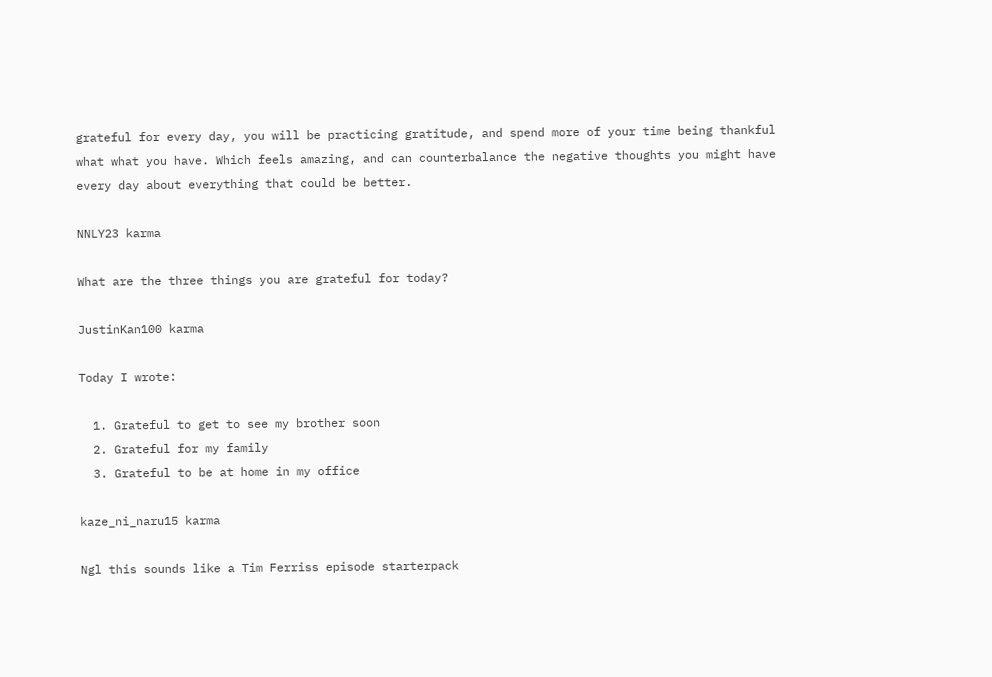grateful for every day, you will be practicing gratitude, and spend more of your time being thankful what what you have. Which feels amazing, and can counterbalance the negative thoughts you might have every day about everything that could be better.

NNLY23 karma

What are the three things you are grateful for today?

JustinKan100 karma

Today I wrote:

  1. Grateful to get to see my brother soon
  2. Grateful for my family
  3. Grateful to be at home in my office

kaze_ni_naru15 karma

Ngl this sounds like a Tim Ferriss episode starterpack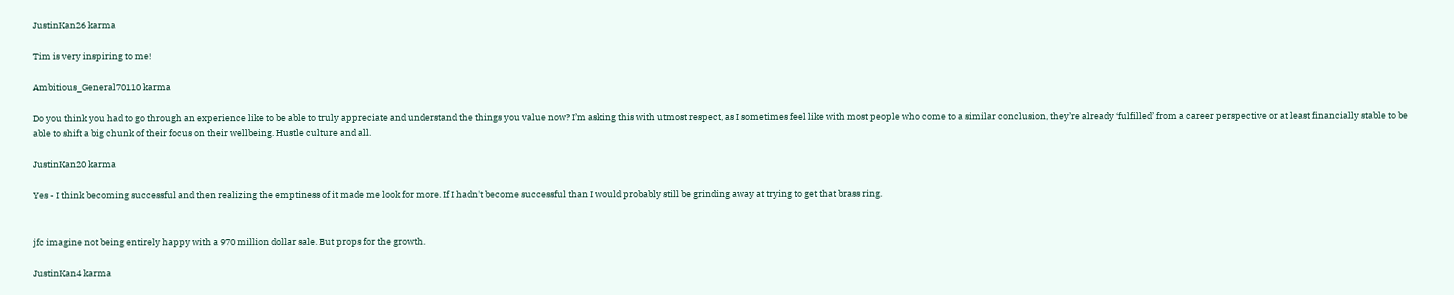JustinKan26 karma

Tim is very inspiring to me!

Ambitious_General70110 karma

Do you think you had to go through an experience like to be able to truly appreciate and understand the things you value now? I’m asking this with utmost respect, as I sometimes feel like with most people who come to a similar conclusion, they’re already ‘fulfilled’ from a career perspective or at least financially stable to be able to shift a big chunk of their focus on their wellbeing. Hustle culture and all.

JustinKan20 karma

Yes - I think becoming successful and then realizing the emptiness of it made me look for more. If I hadn't become successful than I would probably still be grinding away at trying to get that brass ring.


jfc imagine not being entirely happy with a 970 million dollar sale. But props for the growth.

JustinKan4 karma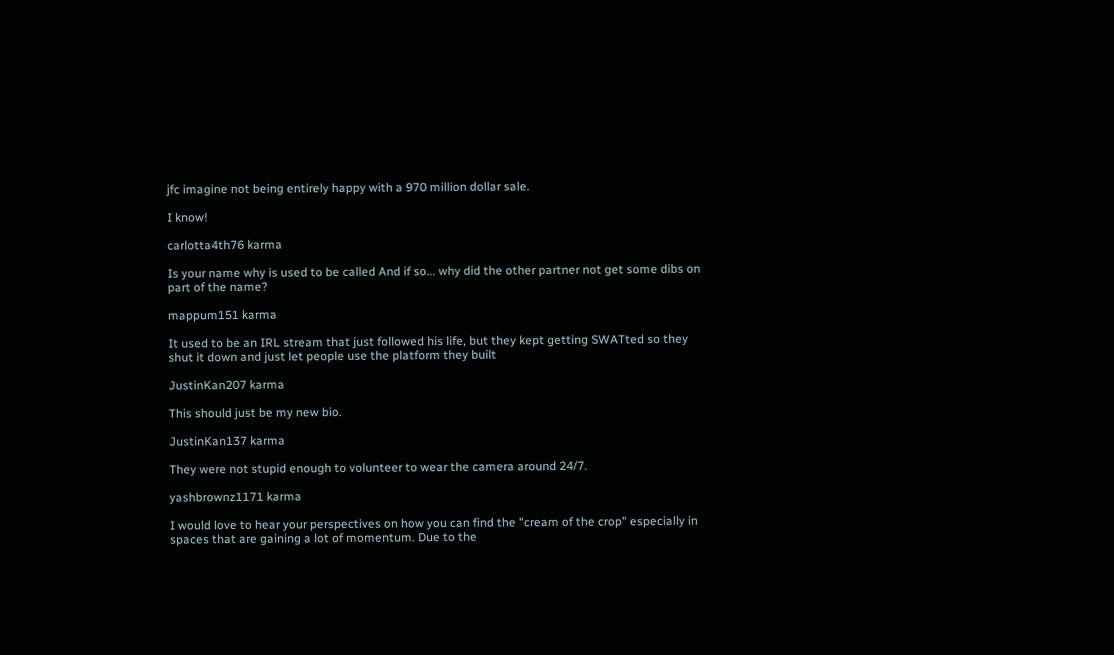jfc imagine not being entirely happy with a 970 million dollar sale.

I know!

carlotta4th76 karma

Is your name why is used to be called And if so... why did the other partner not get some dibs on part of the name?

mappum151 karma

It used to be an IRL stream that just followed his life, but they kept getting SWATted so they shut it down and just let people use the platform they built

JustinKan207 karma

This should just be my new bio.

JustinKan137 karma

They were not stupid enough to volunteer to wear the camera around 24/7.

yashbrownz1171 karma

I would love to hear your perspectives on how you can find the "cream of the crop" especially in spaces that are gaining a lot of momentum. Due to the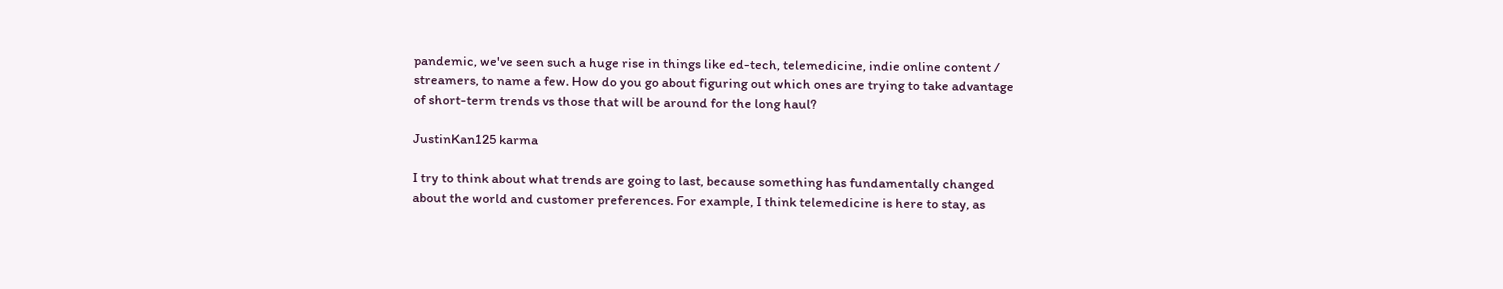pandemic, we've seen such a huge rise in things like ed-tech, telemedicine, indie online content / streamers, to name a few. How do you go about figuring out which ones are trying to take advantage of short-term trends vs those that will be around for the long haul?

JustinKan125 karma

I try to think about what trends are going to last, because something has fundamentally changed about the world and customer preferences. For example, I think telemedicine is here to stay, as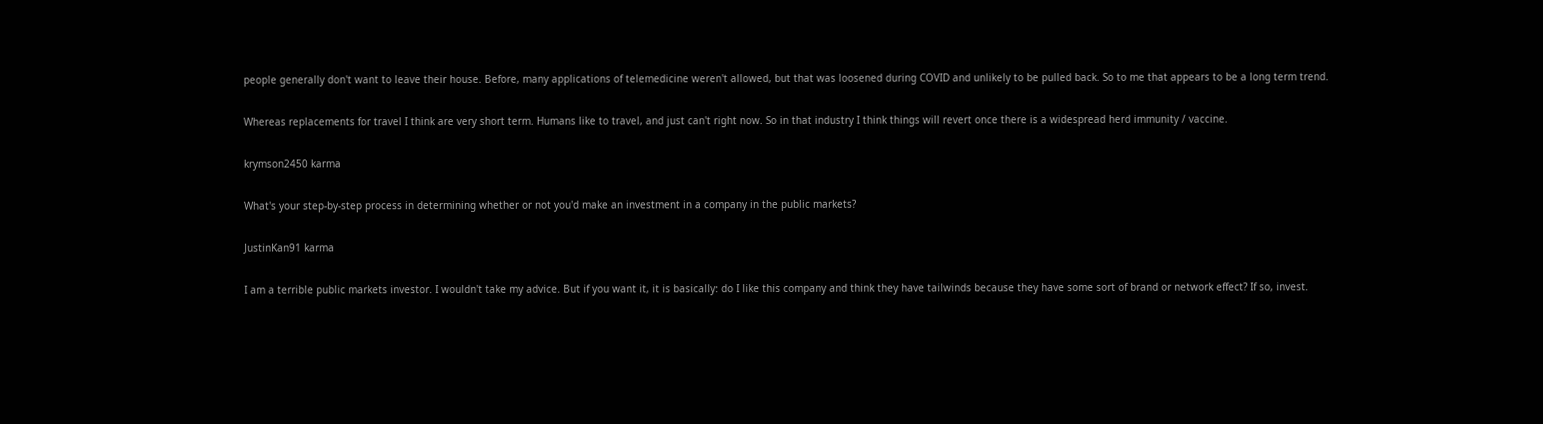people generally don't want to leave their house. Before, many applications of telemedicine weren't allowed, but that was loosened during COVID and unlikely to be pulled back. So to me that appears to be a long term trend.

Whereas replacements for travel I think are very short term. Humans like to travel, and just can't right now. So in that industry I think things will revert once there is a widespread herd immunity / vaccine.

krymson2450 karma

What's your step-by-step process in determining whether or not you'd make an investment in a company in the public markets?

JustinKan91 karma

I am a terrible public markets investor. I wouldn't take my advice. But if you want it, it is basically: do I like this company and think they have tailwinds because they have some sort of brand or network effect? If so, invest.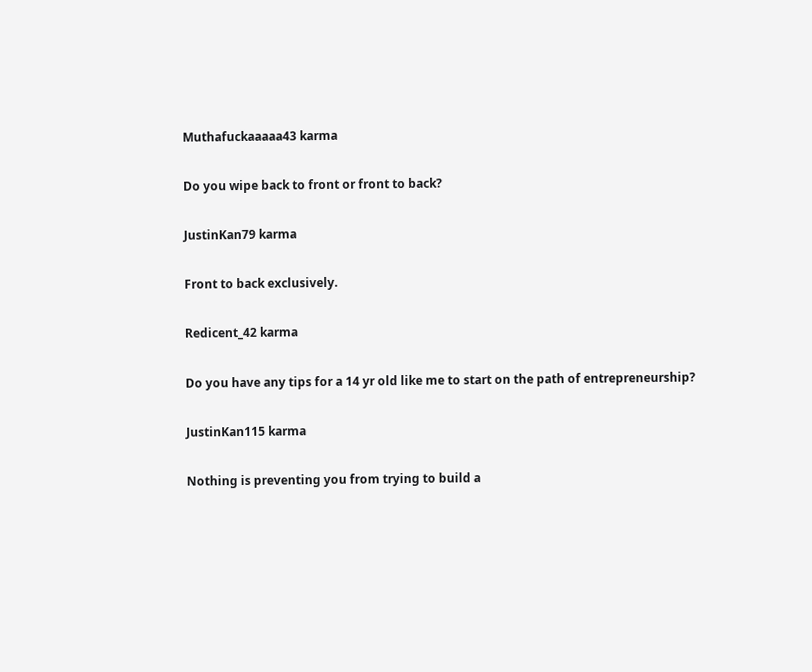Muthafuckaaaaa43 karma

Do you wipe back to front or front to back?

JustinKan79 karma

Front to back exclusively.

Redicent_42 karma

Do you have any tips for a 14 yr old like me to start on the path of entrepreneurship?

JustinKan115 karma

Nothing is preventing you from trying to build a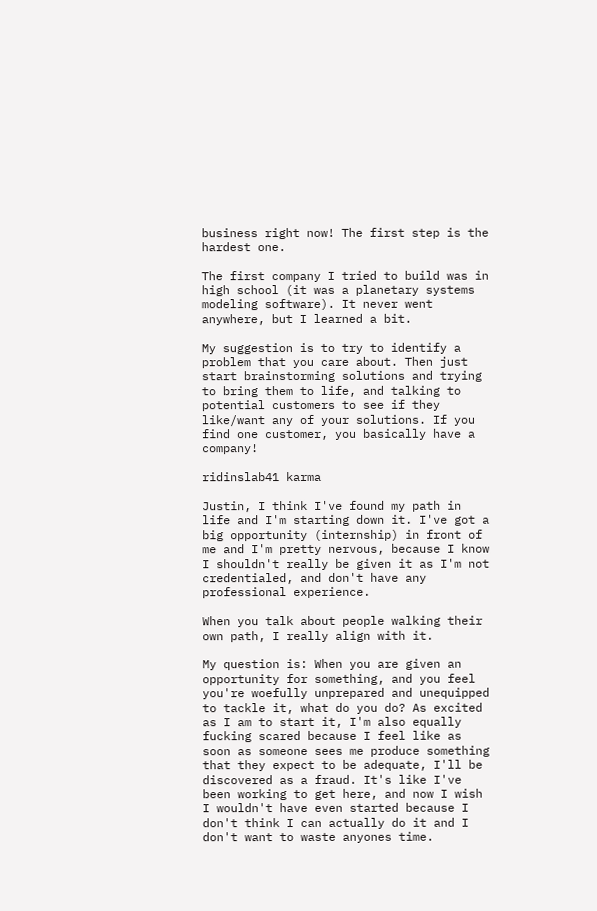business right now! The first step is the hardest one.

The first company I tried to build was in high school (it was a planetary systems modeling software). It never went anywhere, but I learned a bit.

My suggestion is to try to identify a problem that you care about. Then just start brainstorming solutions and trying to bring them to life, and talking to potential customers to see if they like/want any of your solutions. If you find one customer, you basically have a company!

ridinslab41 karma

Justin, I think I've found my path in life and I'm starting down it. I've got a big opportunity (internship) in front of me and I'm pretty nervous, because I know I shouldn't really be given it as I'm not credentialed, and don't have any professional experience.

When you talk about people walking their own path, I really align with it.

My question is: When you are given an opportunity for something, and you feel you're woefully unprepared and unequipped to tackle it, what do you do? As excited as I am to start it, I'm also equally fucking scared because I feel like as soon as someone sees me produce something that they expect to be adequate, I'll be discovered as a fraud. It's like I've been working to get here, and now I wish I wouldn't have even started because I don't think I can actually do it and I don't want to waste anyones time.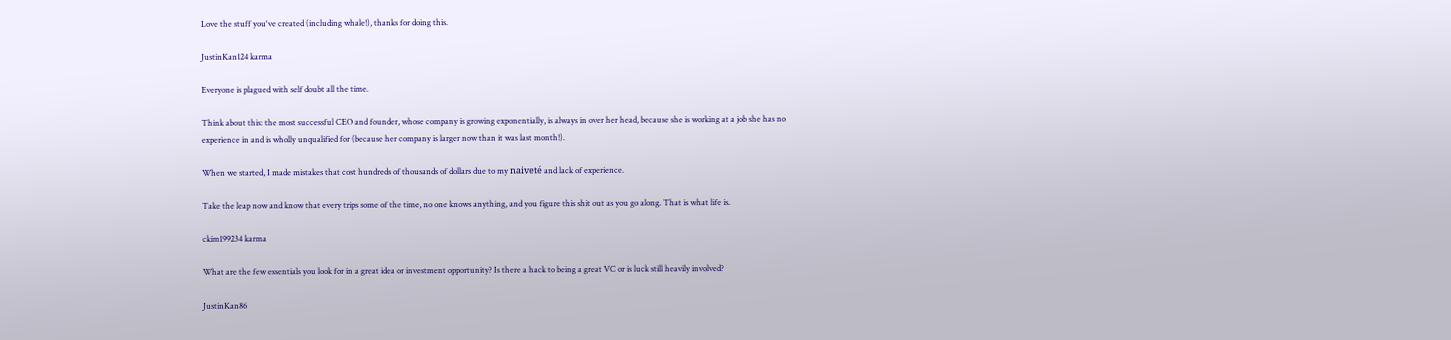Love the stuff you've created (including whale!), thanks for doing this.

JustinKan124 karma

Everyone is plagued with self doubt all the time.

Think about this: the most successful CEO and founder, whose company is growing exponentially, is always in over her head, because she is working at a job she has no experience in and is wholly unqualified for (because her company is larger now than it was last month!).

When we started, I made mistakes that cost hundreds of thousands of dollars due to my naiveté and lack of experience.

Take the leap now and know that every trips some of the time, no one knows anything, and you figure this shit out as you go along. That is what life is.

ckim199234 karma

What are the few essentials you look for in a great idea or investment opportunity? Is there a hack to being a great VC or is luck still heavily involved?

JustinKan86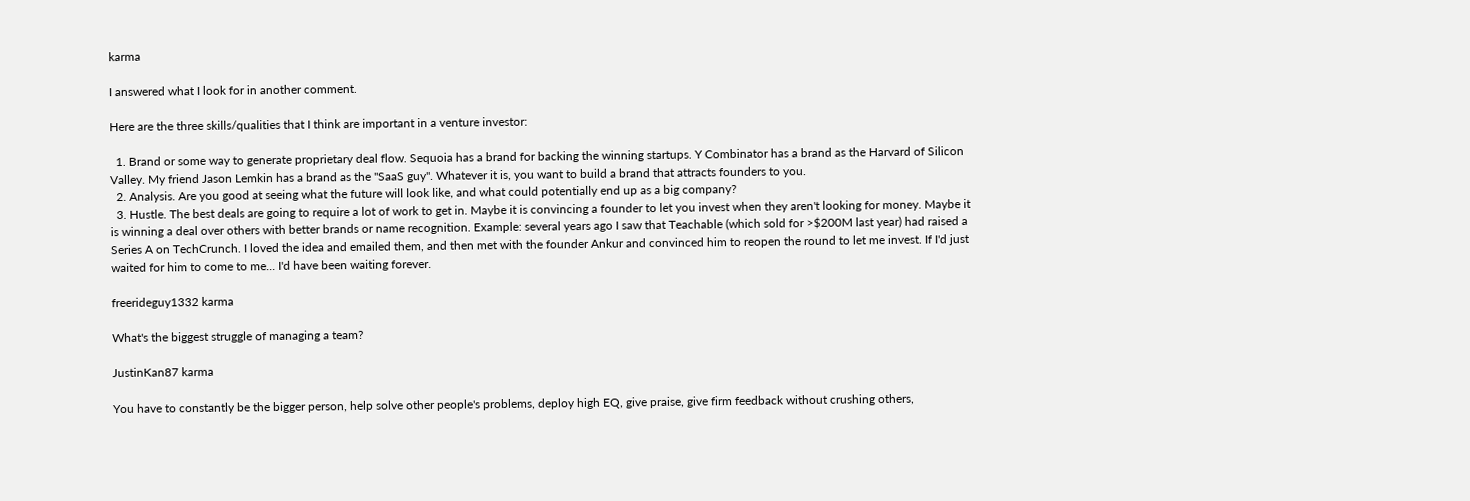karma

I answered what I look for in another comment.

Here are the three skills/qualities that I think are important in a venture investor:

  1. Brand or some way to generate proprietary deal flow. Sequoia has a brand for backing the winning startups. Y Combinator has a brand as the Harvard of Silicon Valley. My friend Jason Lemkin has a brand as the "SaaS guy". Whatever it is, you want to build a brand that attracts founders to you.
  2. Analysis. Are you good at seeing what the future will look like, and what could potentially end up as a big company?
  3. Hustle. The best deals are going to require a lot of work to get in. Maybe it is convincing a founder to let you invest when they aren't looking for money. Maybe it is winning a deal over others with better brands or name recognition. Example: several years ago I saw that Teachable (which sold for >$200M last year) had raised a Series A on TechCrunch. I loved the idea and emailed them, and then met with the founder Ankur and convinced him to reopen the round to let me invest. If I'd just waited for him to come to me... I'd have been waiting forever.

freerideguy1332 karma

What's the biggest struggle of managing a team?

JustinKan87 karma

You have to constantly be the bigger person, help solve other people's problems, deploy high EQ, give praise, give firm feedback without crushing others,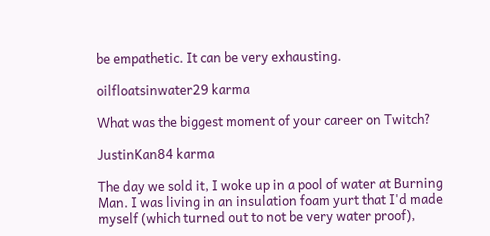be empathetic. It can be very exhausting.

oilfloatsinwater29 karma

What was the biggest moment of your career on Twitch?

JustinKan84 karma

The day we sold it, I woke up in a pool of water at Burning Man. I was living in an insulation foam yurt that I'd made myself (which turned out to not be very water proof),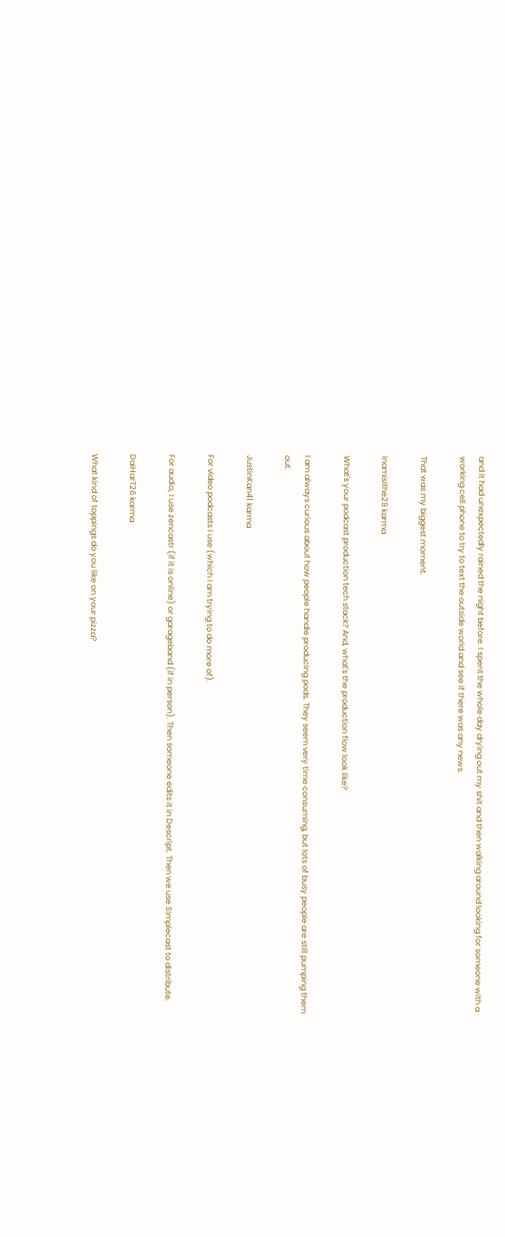and it had unexpectedly rained the night before. I spent the whole day drying out my shit and then walking around looking for someone with a working cell phone to try to text the outside world and see if there was any news.

That was my biggest moment.

inamisithe29 karma

What's your podcast production tech stack? And, what's the production flow look like?

I am always curious about how people handle producing pods. They seem very time consuming, but lots of busy people are still pumping them out.

JustinKan41 karma

For video podcasts I use (which I am trying to do more of).

For audio, I use zencastr (if it is online) or garageband (if in person). Then someone edits it in Descript. Then we use Simplecast to distribute.

DaiHarT26 karma

What kind of toppings do you like on your pizza?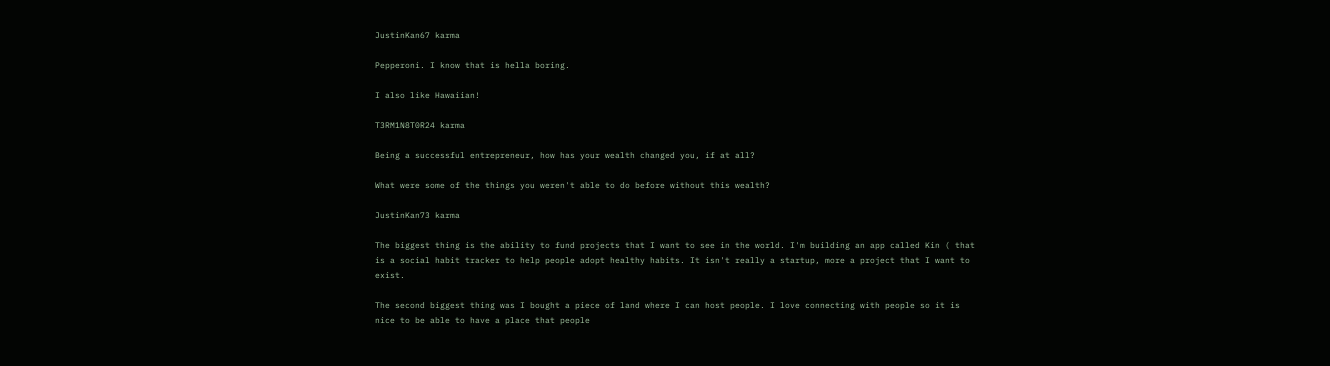JustinKan67 karma

Pepperoni. I know that is hella boring.

I also like Hawaiian!

T3RM1N8T0R24 karma

Being a successful entrepreneur, how has your wealth changed you, if at all?

What were some of the things you weren't able to do before without this wealth?

JustinKan73 karma

The biggest thing is the ability to fund projects that I want to see in the world. I'm building an app called Kin ( that is a social habit tracker to help people adopt healthy habits. It isn't really a startup, more a project that I want to exist.

The second biggest thing was I bought a piece of land where I can host people. I love connecting with people so it is nice to be able to have a place that people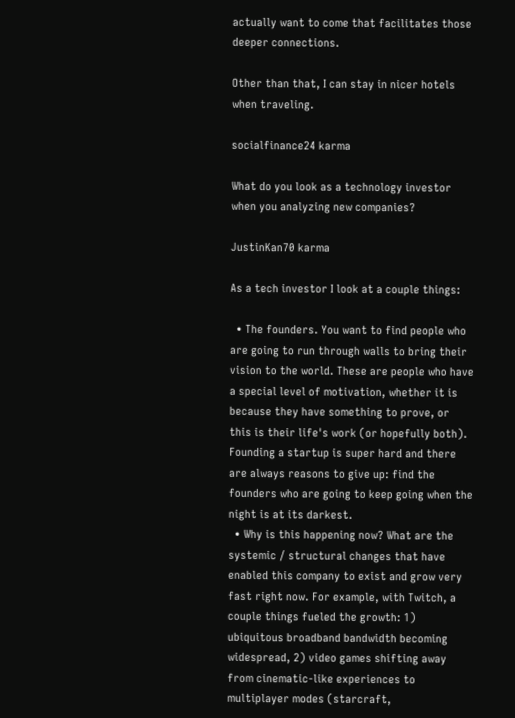actually want to come that facilitates those deeper connections.

Other than that, I can stay in nicer hotels when traveling.

socialfinance24 karma

What do you look as a technology investor when you analyzing new companies?

JustinKan70 karma

As a tech investor I look at a couple things:

  • The founders. You want to find people who are going to run through walls to bring their vision to the world. These are people who have a special level of motivation, whether it is because they have something to prove, or this is their life's work (or hopefully both). Founding a startup is super hard and there are always reasons to give up: find the founders who are going to keep going when the night is at its darkest.
  • Why is this happening now? What are the systemic / structural changes that have enabled this company to exist and grow very fast right now. For example, with Twitch, a couple things fueled the growth: 1) ubiquitous broadband bandwidth becoming widespread, 2) video games shifting away from cinematic-like experiences to multiplayer modes (starcraft,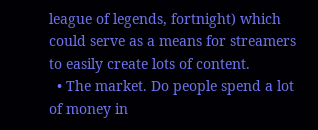league of legends, fortnight) which could serve as a means for streamers to easily create lots of content.
  • The market. Do people spend a lot of money in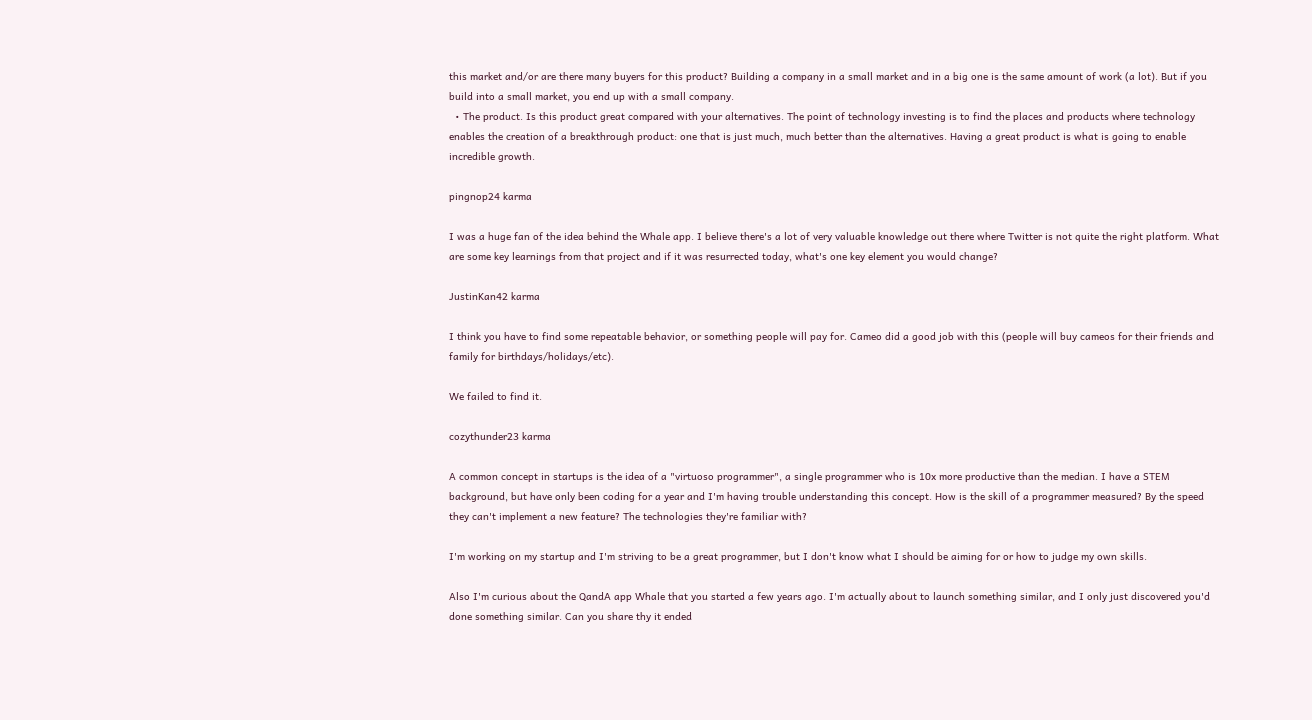this market and/or are there many buyers for this product? Building a company in a small market and in a big one is the same amount of work (a lot). But if you build into a small market, you end up with a small company.
  • The product. Is this product great compared with your alternatives. The point of technology investing is to find the places and products where technology enables the creation of a breakthrough product: one that is just much, much better than the alternatives. Having a great product is what is going to enable incredible growth.

pingnop24 karma

I was a huge fan of the idea behind the Whale app. I believe there's a lot of very valuable knowledge out there where Twitter is not quite the right platform. What are some key learnings from that project and if it was resurrected today, what's one key element you would change?

JustinKan42 karma

I think you have to find some repeatable behavior, or something people will pay for. Cameo did a good job with this (people will buy cameos for their friends and family for birthdays/holidays/etc).

We failed to find it.

cozythunder23 karma

A common concept in startups is the idea of a "virtuoso programmer", a single programmer who is 10x more productive than the median. I have a STEM background, but have only been coding for a year and I'm having trouble understanding this concept. How is the skill of a programmer measured? By the speed they can't implement a new feature? The technologies they're familiar with?

I'm working on my startup and I'm striving to be a great programmer, but I don't know what I should be aiming for or how to judge my own skills.

Also I'm curious about the QandA app Whale that you started a few years ago. I'm actually about to launch something similar, and I only just discovered you'd done something similar. Can you share thy it ended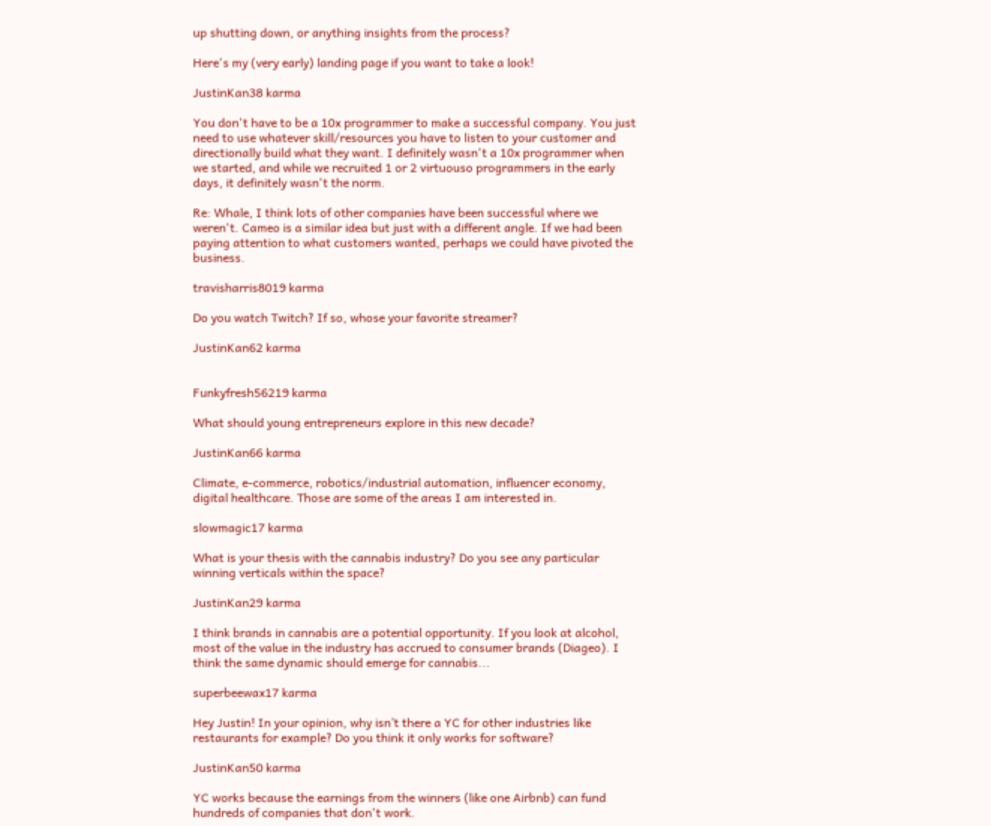up shutting down, or anything insights from the process?

Here's my (very early) landing page if you want to take a look!

JustinKan38 karma

You don't have to be a 10x programmer to make a successful company. You just need to use whatever skill/resources you have to listen to your customer and directionally build what they want. I definitely wasn't a 10x programmer when we started, and while we recruited 1 or 2 virtuouso programmers in the early days, it definitely wasn't the norm.

Re: Whale, I think lots of other companies have been successful where we weren't. Cameo is a similar idea but just with a different angle. If we had been paying attention to what customers wanted, perhaps we could have pivoted the business.

travisharris8019 karma

Do you watch Twitch? If so, whose your favorite streamer?

JustinKan62 karma


Funkyfresh56219 karma

What should young entrepreneurs explore in this new decade?

JustinKan66 karma

Climate, e-commerce, robotics/industrial automation, influencer economy, digital healthcare. Those are some of the areas I am interested in.

slowmagic17 karma

What is your thesis with the cannabis industry? Do you see any particular winning verticals within the space?

JustinKan29 karma

I think brands in cannabis are a potential opportunity. If you look at alcohol, most of the value in the industry has accrued to consumer brands (Diageo). I think the same dynamic should emerge for cannabis...

superbeewax17 karma

Hey Justin! In your opinion, why isn’t there a YC for other industries like restaurants for example? Do you think it only works for software?

JustinKan50 karma

YC works because the earnings from the winners (like one Airbnb) can fund hundreds of companies that don't work.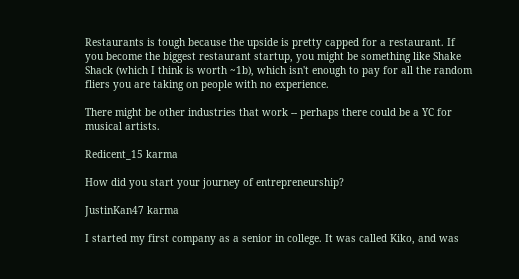Restaurants is tough because the upside is pretty capped for a restaurant. If you become the biggest restaurant startup, you might be something like Shake Shack (which I think is worth ~1b), which isn't enough to pay for all the random fliers you are taking on people with no experience.

There might be other industries that work -- perhaps there could be a YC for musical artists.

Redicent_15 karma

How did you start your journey of entrepreneurship?

JustinKan47 karma

I started my first company as a senior in college. It was called Kiko, and was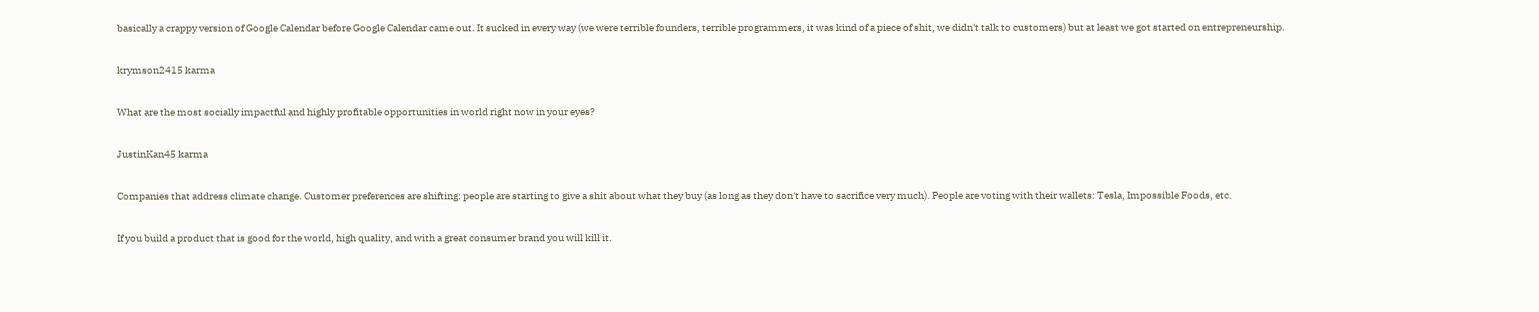basically a crappy version of Google Calendar before Google Calendar came out. It sucked in every way (we were terrible founders, terrible programmers, it was kind of a piece of shit, we didn't talk to customers) but at least we got started on entrepreneurship.

krymson2415 karma

What are the most socially impactful and highly profitable opportunities in world right now in your eyes?

JustinKan45 karma

Companies that address climate change. Customer preferences are shifting: people are starting to give a shit about what they buy (as long as they don't have to sacrifice very much). People are voting with their wallets: Tesla, Impossible Foods, etc.

If you build a product that is good for the world, high quality, and with a great consumer brand you will kill it.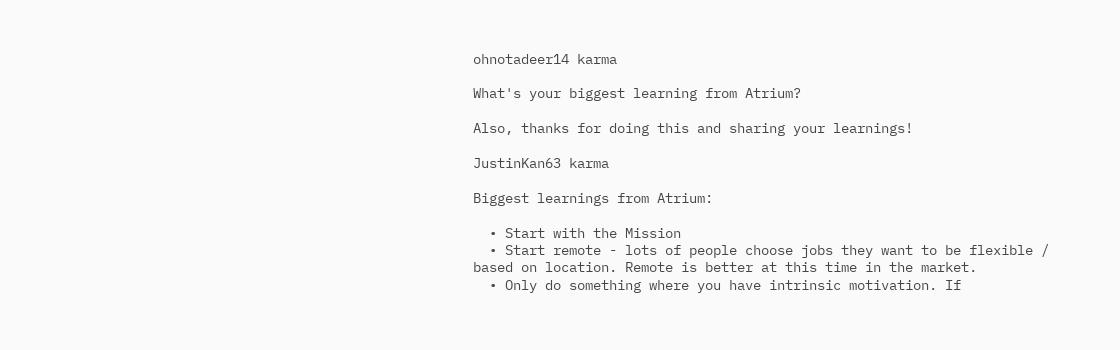ohnotadeer14 karma

What's your biggest learning from Atrium?

Also, thanks for doing this and sharing your learnings!

JustinKan63 karma

Biggest learnings from Atrium:

  • Start with the Mission
  • Start remote - lots of people choose jobs they want to be flexible / based on location. Remote is better at this time in the market.
  • Only do something where you have intrinsic motivation. If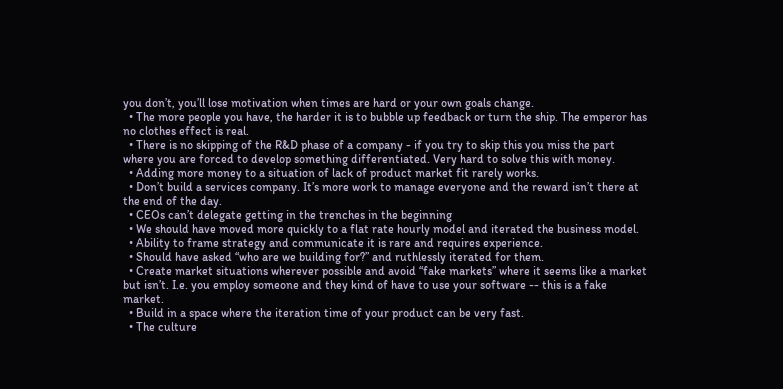you don’t, you’ll lose motivation when times are hard or your own goals change.
  • The more people you have, the harder it is to bubble up feedback or turn the ship. The emperor has no clothes effect is real.
  • There is no skipping of the R&D phase of a company - if you try to skip this you miss the part where you are forced to develop something differentiated. Very hard to solve this with money.
  • Adding more money to a situation of lack of product market fit rarely works.
  • Don’t build a services company. It’s more work to manage everyone and the reward isn’t there at the end of the day.
  • CEOs can’t delegate getting in the trenches in the beginning
  • We should have moved more quickly to a flat rate hourly model and iterated the business model.
  • Ability to frame strategy and communicate it is rare and requires experience.
  • Should have asked “who are we building for?” and ruthlessly iterated for them.
  • Create market situations wherever possible and avoid “fake markets” where it seems like a market but isn’t. I.e. you employ someone and they kind of have to use your software -- this is a fake market.
  • Build in a space where the iteration time of your product can be very fast.
  • The culture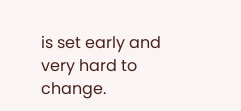is set early and very hard to change.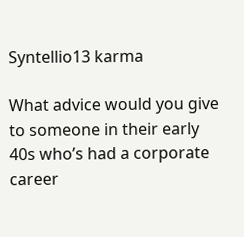Syntellio13 karma

What advice would you give to someone in their early 40s who’s had a corporate career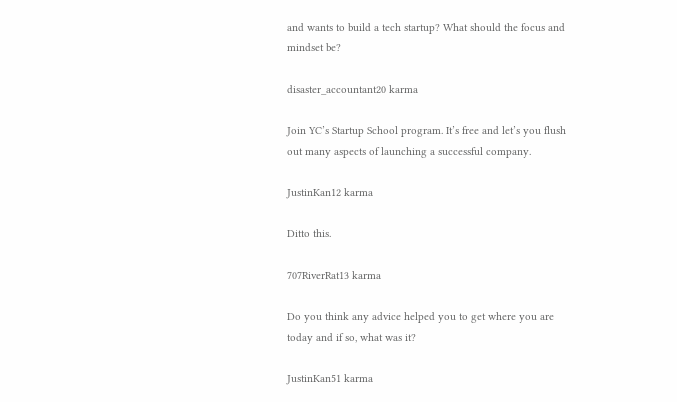and wants to build a tech startup? What should the focus and mindset be?

disaster_accountant20 karma

Join YC’s Startup School program. It’s free and let’s you flush out many aspects of launching a successful company.

JustinKan12 karma

Ditto this.

707RiverRat13 karma

Do you think any advice helped you to get where you are today and if so, what was it?

JustinKan51 karma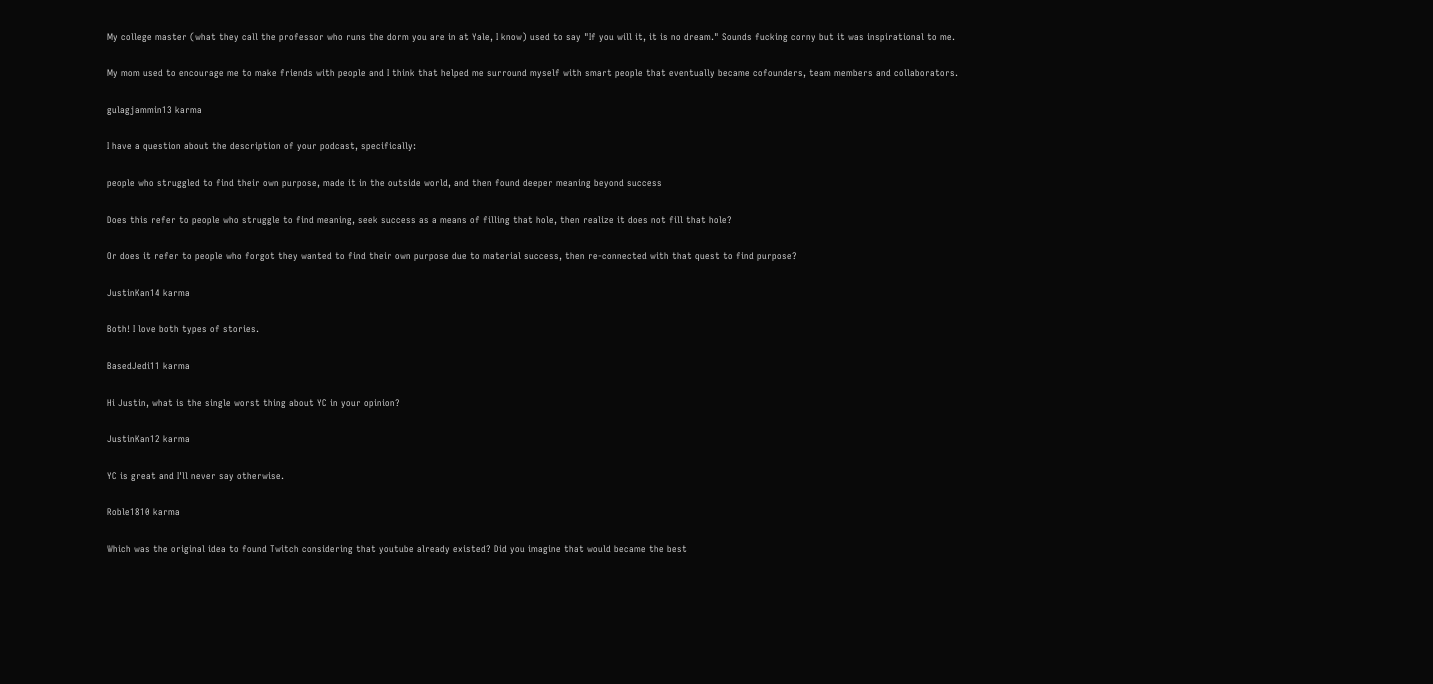My college master (what they call the professor who runs the dorm you are in at Yale, I know) used to say "If you will it, it is no dream." Sounds fucking corny but it was inspirational to me.

My mom used to encourage me to make friends with people and I think that helped me surround myself with smart people that eventually became cofounders, team members and collaborators.

gulagjammin13 karma

I have a question about the description of your podcast, specifically:

people who struggled to find their own purpose, made it in the outside world, and then found deeper meaning beyond success

Does this refer to people who struggle to find meaning, seek success as a means of filling that hole, then realize it does not fill that hole?

Or does it refer to people who forgot they wanted to find their own purpose due to material success, then re-connected with that quest to find purpose?

JustinKan14 karma

Both! I love both types of stories.

BasedJedi11 karma

Hi Justin, what is the single worst thing about YC in your opinion?

JustinKan12 karma

YC is great and I'll never say otherwise.

Roble1810 karma

Which was the original idea to found Twitch considering that youtube already existed? Did you imagine that would became the best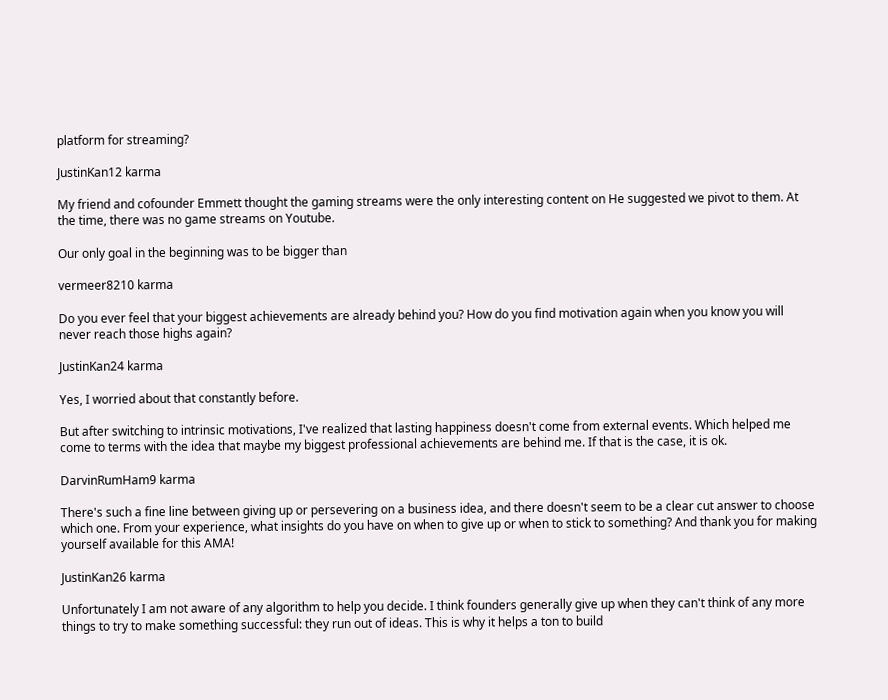platform for streaming?

JustinKan12 karma

My friend and cofounder Emmett thought the gaming streams were the only interesting content on He suggested we pivot to them. At the time, there was no game streams on Youtube.

Our only goal in the beginning was to be bigger than

vermeer8210 karma

Do you ever feel that your biggest achievements are already behind you? How do you find motivation again when you know you will never reach those highs again?

JustinKan24 karma

Yes, I worried about that constantly before.

But after switching to intrinsic motivations, I've realized that lasting happiness doesn't come from external events. Which helped me come to terms with the idea that maybe my biggest professional achievements are behind me. If that is the case, it is ok.

DarvinRumHam9 karma

There's such a fine line between giving up or persevering on a business idea, and there doesn't seem to be a clear cut answer to choose which one. From your experience, what insights do you have on when to give up or when to stick to something? And thank you for making yourself available for this AMA!

JustinKan26 karma

Unfortunately I am not aware of any algorithm to help you decide. I think founders generally give up when they can't think of any more things to try to make something successful: they run out of ideas. This is why it helps a ton to build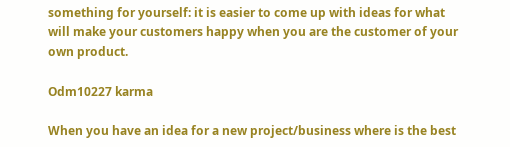something for yourself: it is easier to come up with ideas for what will make your customers happy when you are the customer of your own product.

Odm10227 karma

When you have an idea for a new project/business where is the best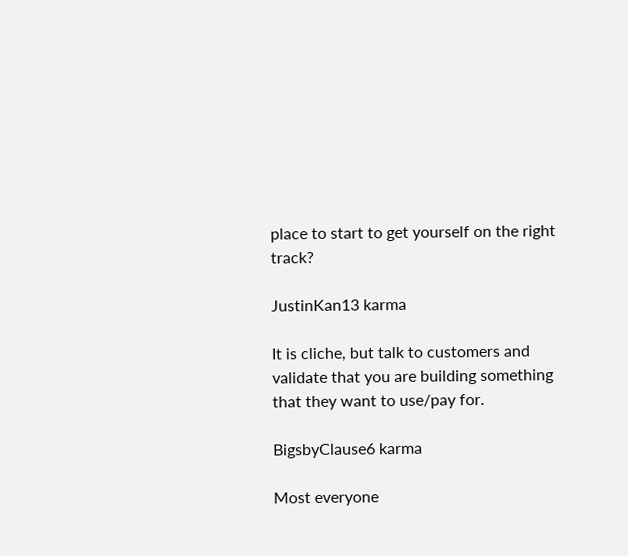place to start to get yourself on the right track?

JustinKan13 karma

It is cliche, but talk to customers and validate that you are building something that they want to use/pay for.

BigsbyClause6 karma

Most everyone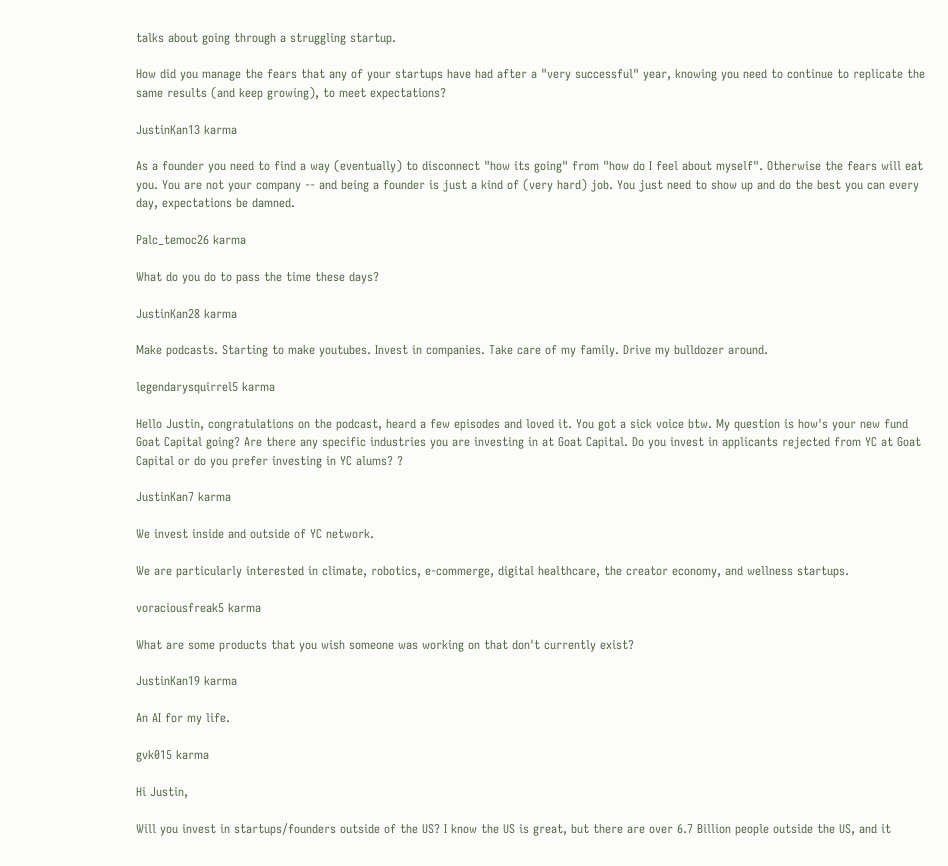talks about going through a struggling startup.

How did you manage the fears that any of your startups have had after a "very successful" year, knowing you need to continue to replicate the same results (and keep growing), to meet expectations?

JustinKan13 karma

As a founder you need to find a way (eventually) to disconnect "how its going" from "how do I feel about myself". Otherwise the fears will eat you. You are not your company -- and being a founder is just a kind of (very hard) job. You just need to show up and do the best you can every day, expectations be damned.

Palc_temoc26 karma

What do you do to pass the time these days?

JustinKan28 karma

Make podcasts. Starting to make youtubes. Invest in companies. Take care of my family. Drive my bulldozer around.

legendarysquirrel5 karma

Hello Justin, congratulations on the podcast, heard a few episodes and loved it. You got a sick voice btw. My question is how's your new fund Goat Capital going? Are there any specific industries you are investing in at Goat Capital. Do you invest in applicants rejected from YC at Goat Capital or do you prefer investing in YC alums? ?

JustinKan7 karma

We invest inside and outside of YC network.

We are particularly interested in climate, robotics, e-commerge, digital healthcare, the creator economy, and wellness startups.

voraciousfreak5 karma

What are some products that you wish someone was working on that don't currently exist?

JustinKan19 karma

An AI for my life.

gvk015 karma

Hi Justin,

Will you invest in startups/founders outside of the US? I know the US is great, but there are over 6.7 Billion people outside the US, and it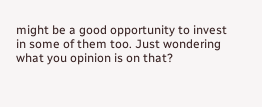might be a good opportunity to invest in some of them too. Just wondering what you opinion is on that?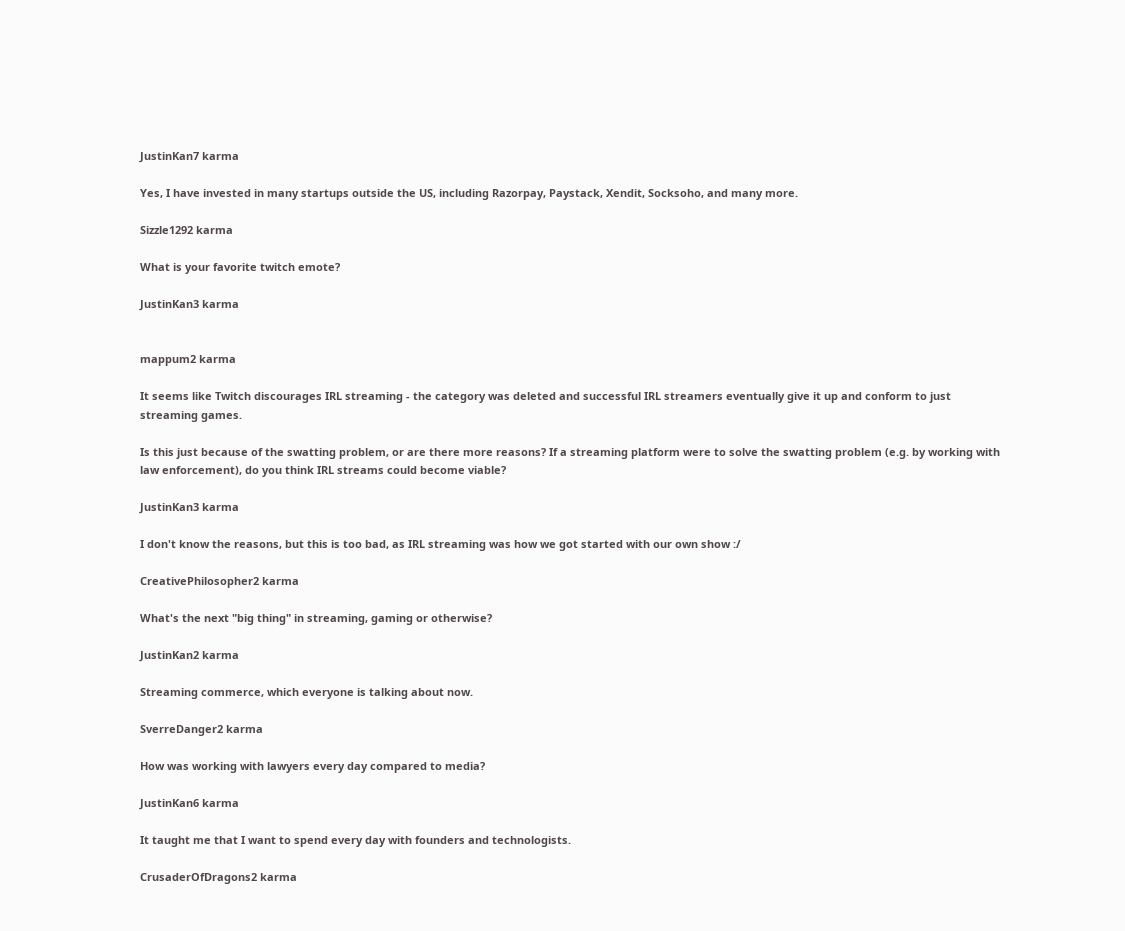JustinKan7 karma

Yes, I have invested in many startups outside the US, including Razorpay, Paystack, Xendit, Socksoho, and many more.

Sizzle1292 karma

What is your favorite twitch emote?

JustinKan3 karma


mappum2 karma

It seems like Twitch discourages IRL streaming - the category was deleted and successful IRL streamers eventually give it up and conform to just streaming games.

Is this just because of the swatting problem, or are there more reasons? If a streaming platform were to solve the swatting problem (e.g. by working with law enforcement), do you think IRL streams could become viable?

JustinKan3 karma

I don't know the reasons, but this is too bad, as IRL streaming was how we got started with our own show :/

CreativePhilosopher2 karma

What's the next "big thing" in streaming, gaming or otherwise?

JustinKan2 karma

Streaming commerce, which everyone is talking about now.

SverreDanger2 karma

How was working with lawyers every day compared to media?

JustinKan6 karma

It taught me that I want to spend every day with founders and technologists.

CrusaderOfDragons2 karma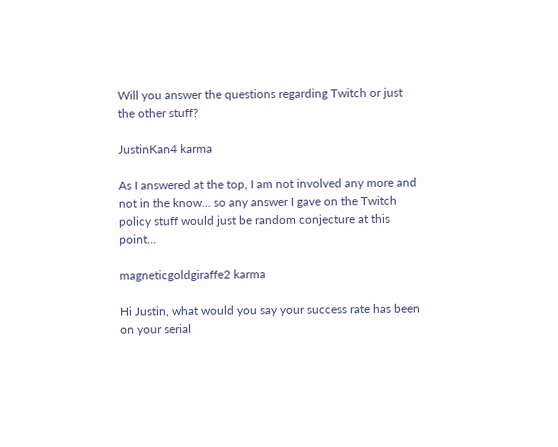Will you answer the questions regarding Twitch or just the other stuff?

JustinKan4 karma

As I answered at the top, I am not involved any more and not in the know... so any answer I gave on the Twitch policy stuff would just be random conjecture at this point...

magneticgoldgiraffe2 karma

Hi Justin, what would you say your success rate has been on your serial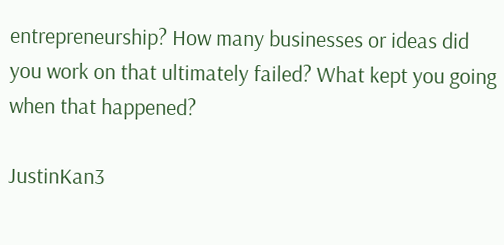entrepreneurship? How many businesses or ideas did you work on that ultimately failed? What kept you going when that happened?

JustinKan3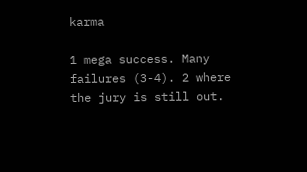karma

1 mega success. Many failures (3-4). 2 where the jury is still out.